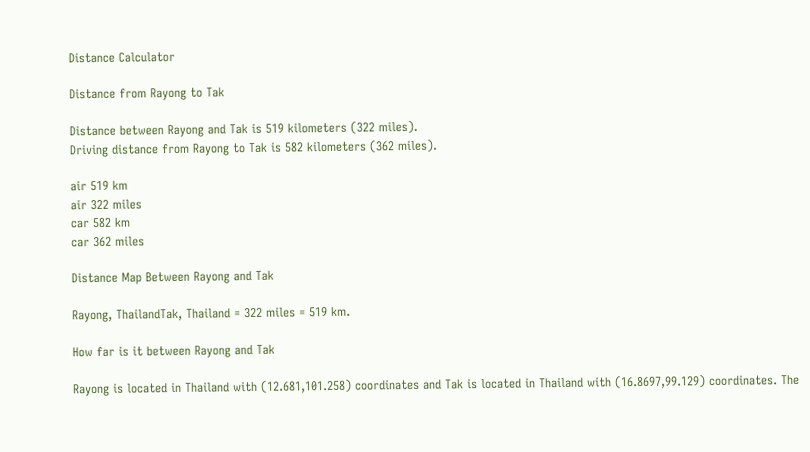Distance Calculator

Distance from Rayong to Tak

Distance between Rayong and Tak is 519 kilometers (322 miles).
Driving distance from Rayong to Tak is 582 kilometers (362 miles).

air 519 km
air 322 miles
car 582 km
car 362 miles

Distance Map Between Rayong and Tak

Rayong, ThailandTak, Thailand = 322 miles = 519 km.

How far is it between Rayong and Tak

Rayong is located in Thailand with (12.681,101.258) coordinates and Tak is located in Thailand with (16.8697,99.129) coordinates. The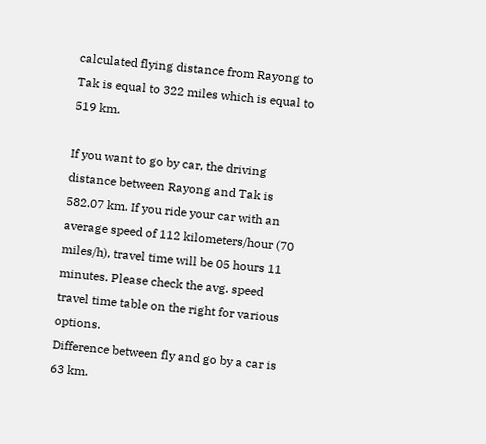calculated flying distance from Rayong to Tak is equal to 322 miles which is equal to 519 km.

If you want to go by car, the driving distance between Rayong and Tak is 582.07 km. If you ride your car with an average speed of 112 kilometers/hour (70 miles/h), travel time will be 05 hours 11 minutes. Please check the avg. speed travel time table on the right for various options.
Difference between fly and go by a car is 63 km.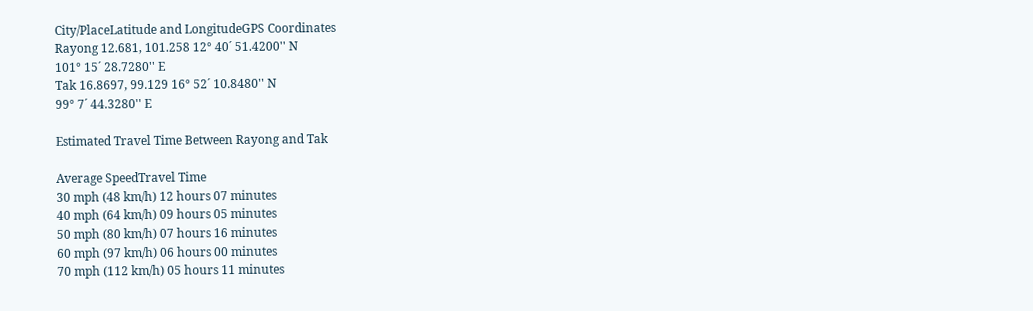City/PlaceLatitude and LongitudeGPS Coordinates
Rayong 12.681, 101.258 12° 40´ 51.4200'' N
101° 15´ 28.7280'' E
Tak 16.8697, 99.129 16° 52´ 10.8480'' N
99° 7´ 44.3280'' E

Estimated Travel Time Between Rayong and Tak

Average SpeedTravel Time
30 mph (48 km/h) 12 hours 07 minutes
40 mph (64 km/h) 09 hours 05 minutes
50 mph (80 km/h) 07 hours 16 minutes
60 mph (97 km/h) 06 hours 00 minutes
70 mph (112 km/h) 05 hours 11 minutes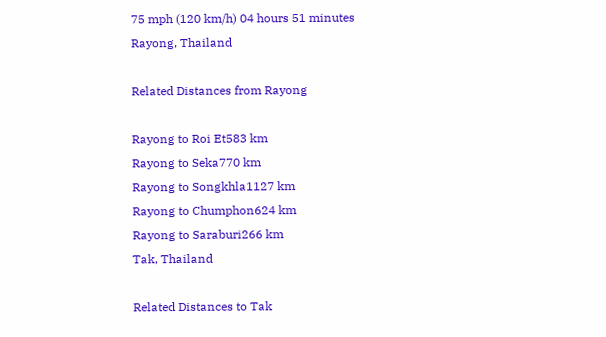75 mph (120 km/h) 04 hours 51 minutes
Rayong, Thailand

Related Distances from Rayong

Rayong to Roi Et583 km
Rayong to Seka770 km
Rayong to Songkhla1127 km
Rayong to Chumphon624 km
Rayong to Saraburi266 km
Tak, Thailand

Related Distances to Tak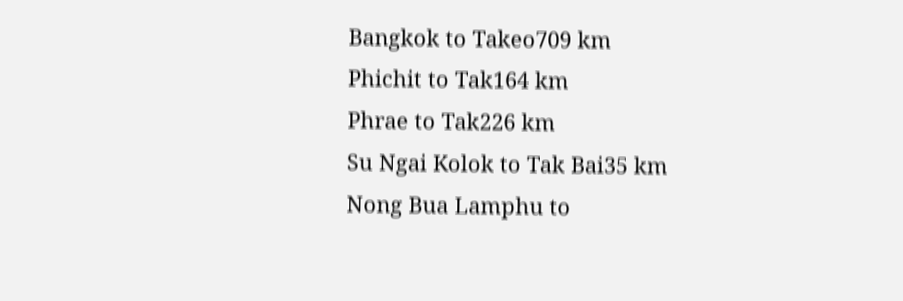Bangkok to Takeo709 km
Phichit to Tak164 km
Phrae to Tak226 km
Su Ngai Kolok to Tak Bai35 km
Nong Bua Lamphu to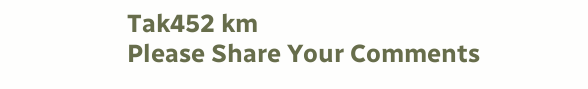Tak452 km
Please Share Your Comments